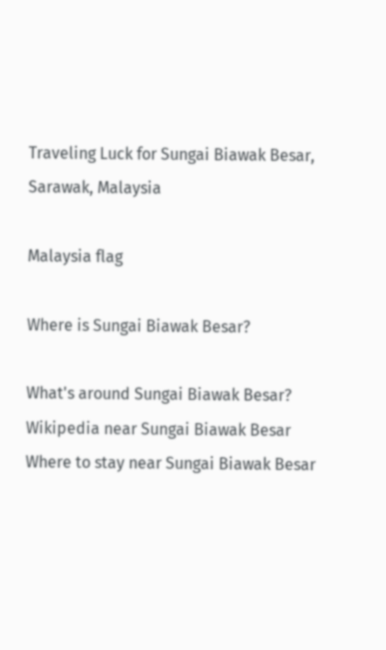Traveling Luck for Sungai Biawak Besar, Sarawak, Malaysia

Malaysia flag

Where is Sungai Biawak Besar?

What's around Sungai Biawak Besar?
Wikipedia near Sungai Biawak Besar
Where to stay near Sungai Biawak Besar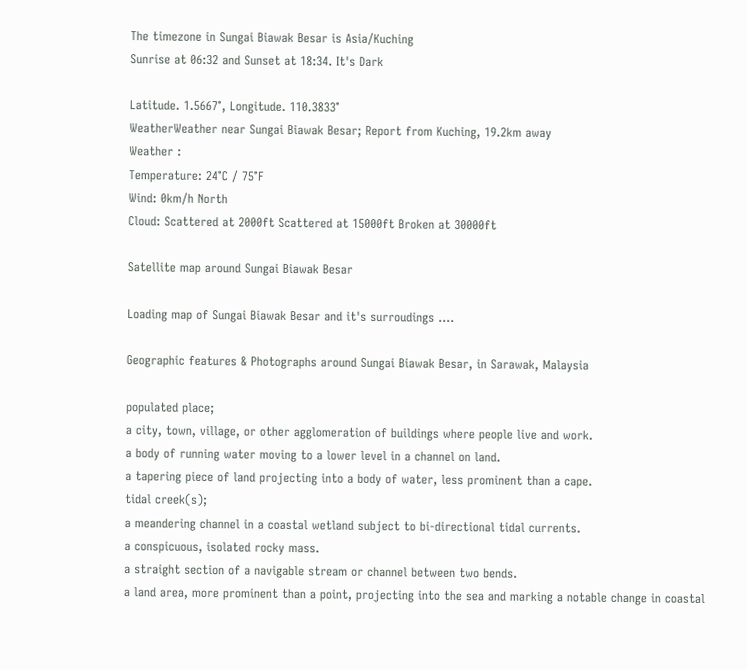The timezone in Sungai Biawak Besar is Asia/Kuching
Sunrise at 06:32 and Sunset at 18:34. It's Dark

Latitude. 1.5667°, Longitude. 110.3833°
WeatherWeather near Sungai Biawak Besar; Report from Kuching, 19.2km away
Weather :
Temperature: 24°C / 75°F
Wind: 0km/h North
Cloud: Scattered at 2000ft Scattered at 15000ft Broken at 30000ft

Satellite map around Sungai Biawak Besar

Loading map of Sungai Biawak Besar and it's surroudings ....

Geographic features & Photographs around Sungai Biawak Besar, in Sarawak, Malaysia

populated place;
a city, town, village, or other agglomeration of buildings where people live and work.
a body of running water moving to a lower level in a channel on land.
a tapering piece of land projecting into a body of water, less prominent than a cape.
tidal creek(s);
a meandering channel in a coastal wetland subject to bi-directional tidal currents.
a conspicuous, isolated rocky mass.
a straight section of a navigable stream or channel between two bends.
a land area, more prominent than a point, projecting into the sea and marking a notable change in coastal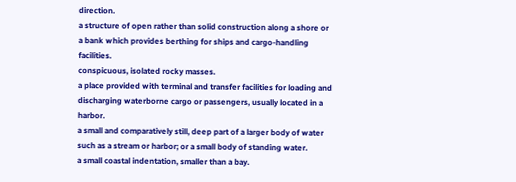direction.
a structure of open rather than solid construction along a shore or a bank which provides berthing for ships and cargo-handling facilities.
conspicuous, isolated rocky masses.
a place provided with terminal and transfer facilities for loading and discharging waterborne cargo or passengers, usually located in a harbor.
a small and comparatively still, deep part of a larger body of water such as a stream or harbor; or a small body of standing water.
a small coastal indentation, smaller than a bay.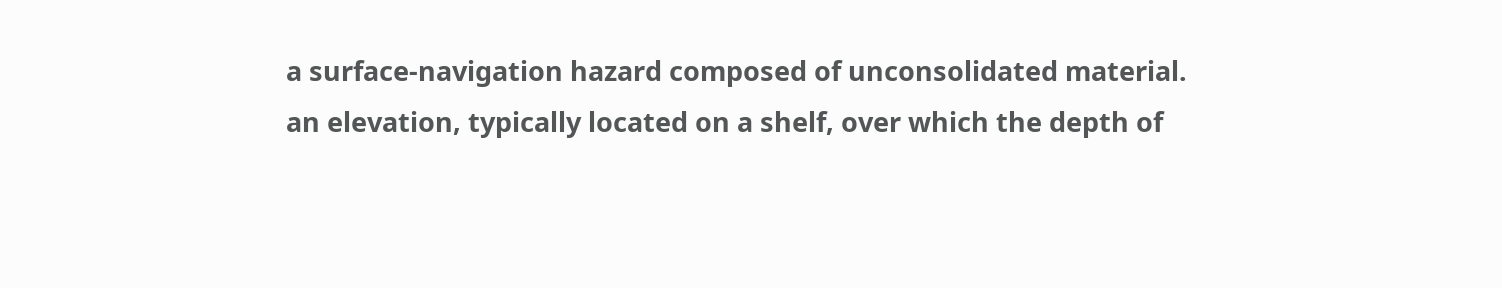a surface-navigation hazard composed of unconsolidated material.
an elevation, typically located on a shelf, over which the depth of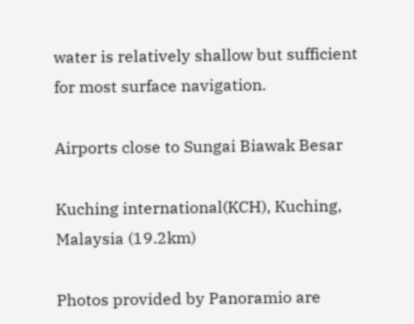water is relatively shallow but sufficient for most surface navigation.

Airports close to Sungai Biawak Besar

Kuching international(KCH), Kuching, Malaysia (19.2km)

Photos provided by Panoramio are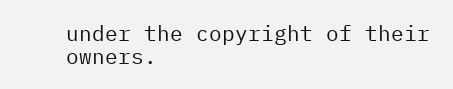under the copyright of their owners.